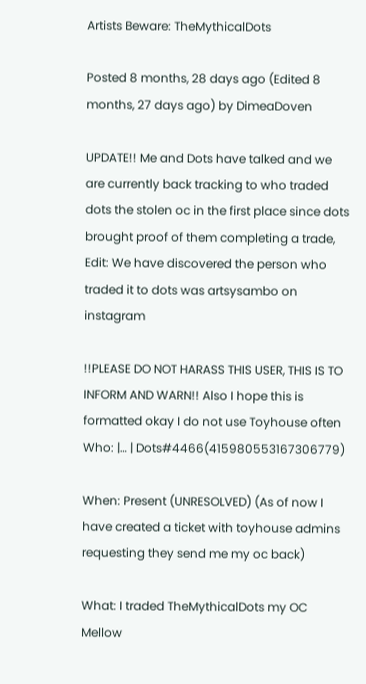Artists Beware: TheMythicalDots

Posted 8 months, 28 days ago (Edited 8 months, 27 days ago) by DimeaDoven

UPDATE!! Me and Dots have talked and we are currently back tracking to who traded dots the stolen oc in the first place since dots brought proof of them completing a trade, Edit: We have discovered the person who traded it to dots was artsysambo on instagram

!!PLEASE DO NOT HARASS THIS USER, THIS IS TO INFORM AND WARN!! Also I hope this is formatted okay I do not use Toyhouse often Who: |… | Dots#4466(415980553167306779)

When: Present (UNRESOLVED) (As of now I have created a ticket with toyhouse admins requesting they send me my oc back)

What: I traded TheMythicalDots my OC Mellow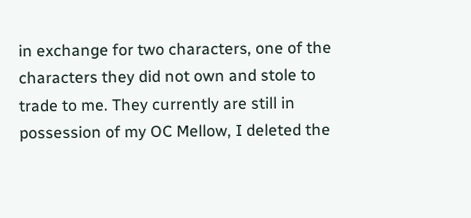in exchange for two characters, one of the characters they did not own and stole to trade to me. They currently are still in possession of my OC Mellow, I deleted the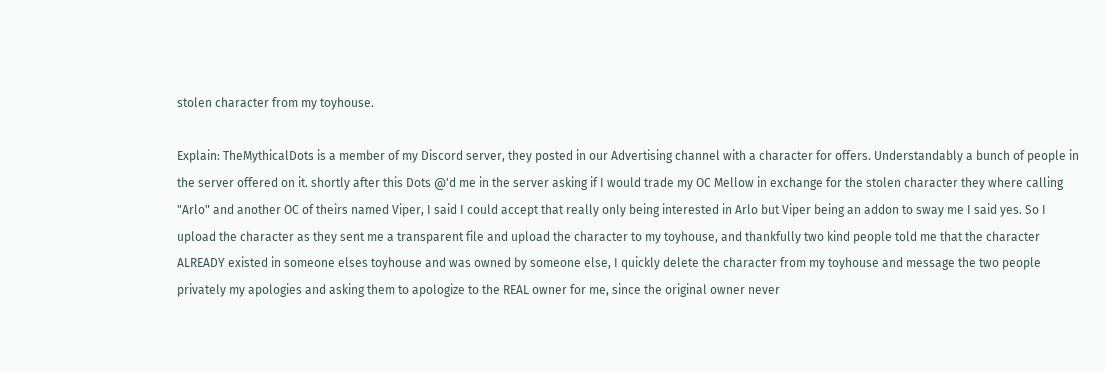stolen character from my toyhouse.

Explain: TheMythicalDots is a member of my Discord server, they posted in our Advertising channel with a character for offers. Understandably a bunch of people in the server offered on it. shortly after this Dots @'d me in the server asking if I would trade my OC Mellow in exchange for the stolen character they where calling "Arlo" and another OC of theirs named Viper, I said I could accept that really only being interested in Arlo but Viper being an addon to sway me I said yes. So I upload the character as they sent me a transparent file and upload the character to my toyhouse, and thankfully two kind people told me that the character ALREADY existed in someone elses toyhouse and was owned by someone else, I quickly delete the character from my toyhouse and message the two people privately my apologies and asking them to apologize to the REAL owner for me, since the original owner never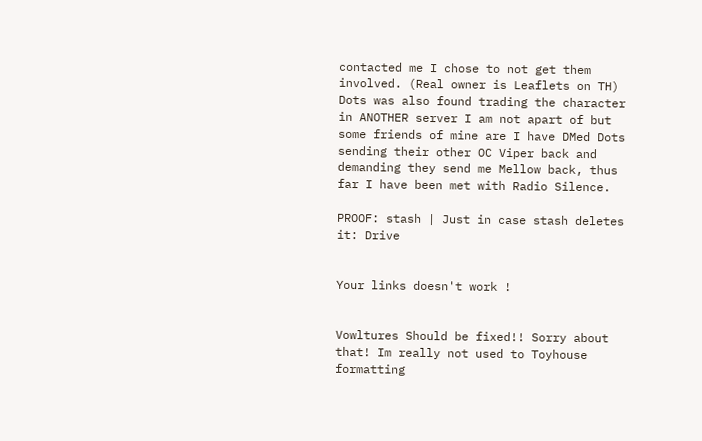contacted me I chose to not get them involved. (Real owner is Leaflets on TH) Dots was also found trading the character in ANOTHER server I am not apart of but some friends of mine are I have DMed Dots sending their other OC Viper back and demanding they send me Mellow back, thus far I have been met with Radio Silence.

PROOF: stash | Just in case stash deletes it: Drive


Your links doesn't work !


Vowltures Should be fixed!! Sorry about that! Im really not used to Toyhouse formatting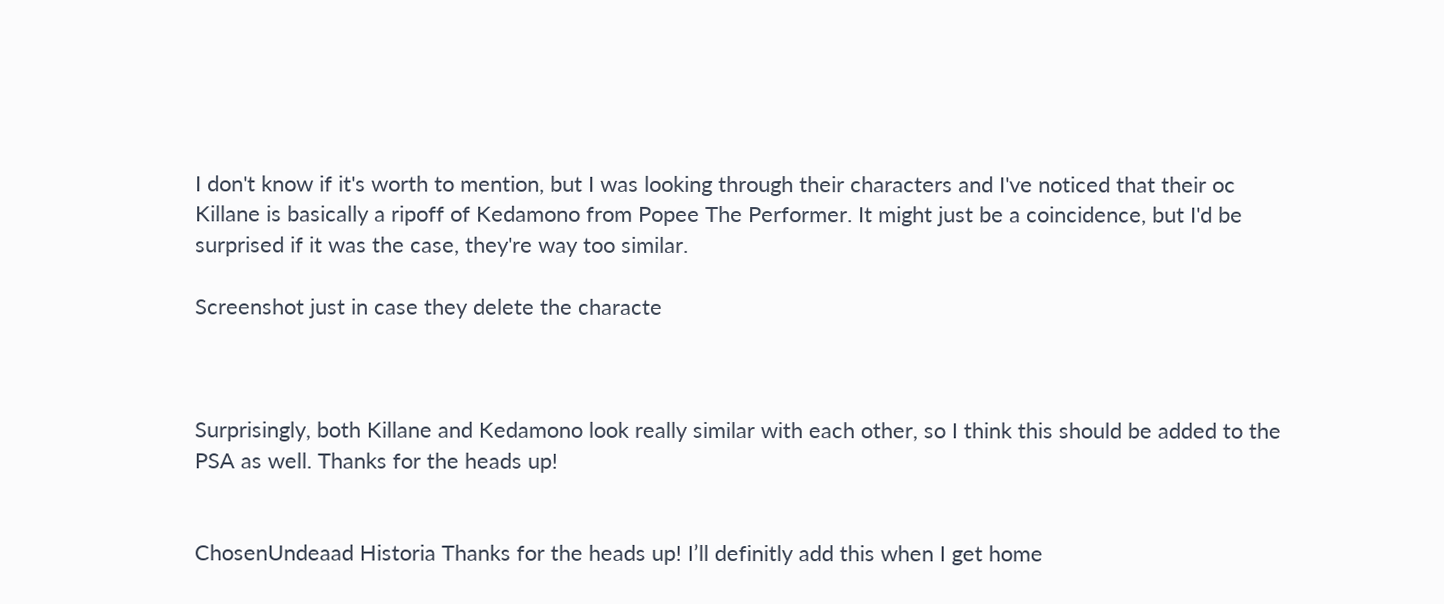I don't know if it's worth to mention, but I was looking through their characters and I've noticed that their oc Killane is basically a ripoff of Kedamono from Popee The Performer. It might just be a coincidence, but I'd be surprised if it was the case, they're way too similar.

Screenshot just in case they delete the characte



Surprisingly, both Killane and Kedamono look really similar with each other, so I think this should be added to the PSA as well. Thanks for the heads up!


ChosenUndeaad Historia Thanks for the heads up! I’ll definitly add this when I get home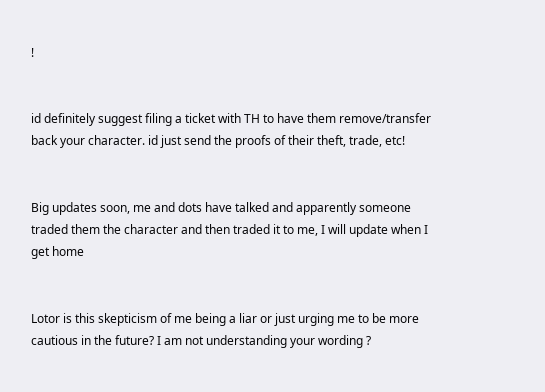!


id definitely suggest filing a ticket with TH to have them remove/transfer back your character. id just send the proofs of their theft, trade, etc!


Big updates soon, me and dots have talked and apparently someone traded them the character and then traded it to me, I will update when I get home


Lotor is this skepticism of me being a liar or just urging me to be more cautious in the future? I am not understanding your wording ?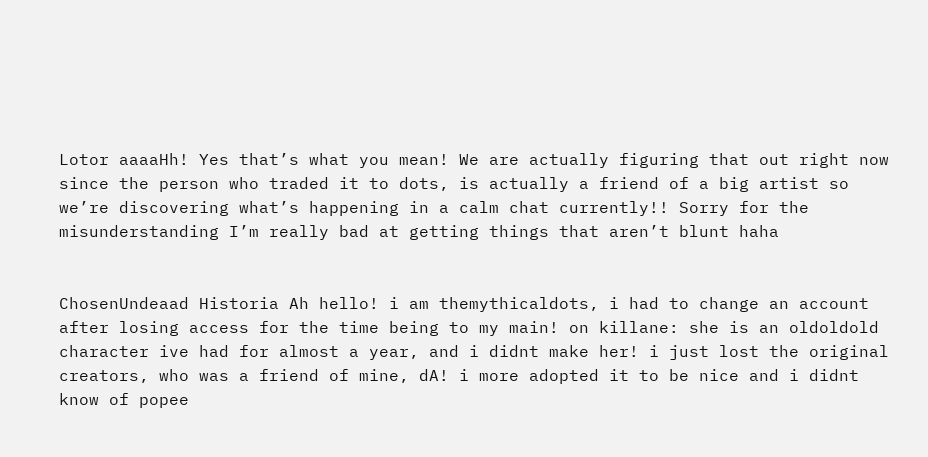Lotor aaaaHh! Yes that’s what you mean! We are actually figuring that out right now since the person who traded it to dots, is actually a friend of a big artist so we’re discovering what’s happening in a calm chat currently!! Sorry for the misunderstanding I’m really bad at getting things that aren’t blunt haha


ChosenUndeaad Historia Ah hello! i am themythicaldots, i had to change an account after losing access for the time being to my main! on killane: she is an oldoldold character ive had for almost a year, and i didnt make her! i just lost the original creators, who was a friend of mine, dA! i more adopted it to be nice and i didnt know of popee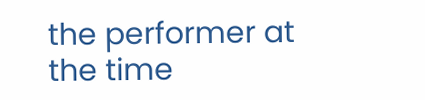the performer at the time